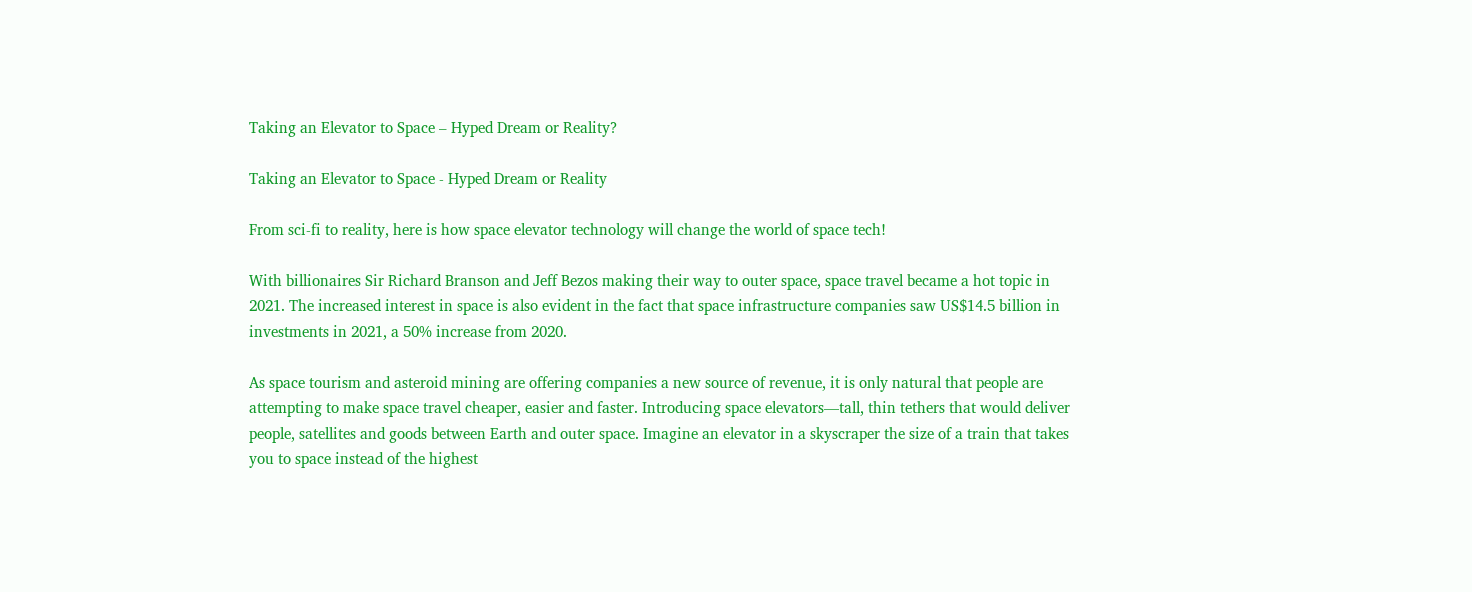Taking an Elevator to Space – Hyped Dream or Reality?

Taking an Elevator to Space - Hyped Dream or Reality

From sci-fi to reality, here is how space elevator technology will change the world of space tech!

With billionaires Sir Richard Branson and Jeff Bezos making their way to outer space, space travel became a hot topic in 2021. The increased interest in space is also evident in the fact that space infrastructure companies saw US$14.5 billion in investments in 2021, a 50% increase from 2020.

As space tourism and asteroid mining are offering companies a new source of revenue, it is only natural that people are attempting to make space travel cheaper, easier and faster. Introducing space elevators—tall, thin tethers that would deliver people, satellites and goods between Earth and outer space. Imagine an elevator in a skyscraper the size of a train that takes you to space instead of the highest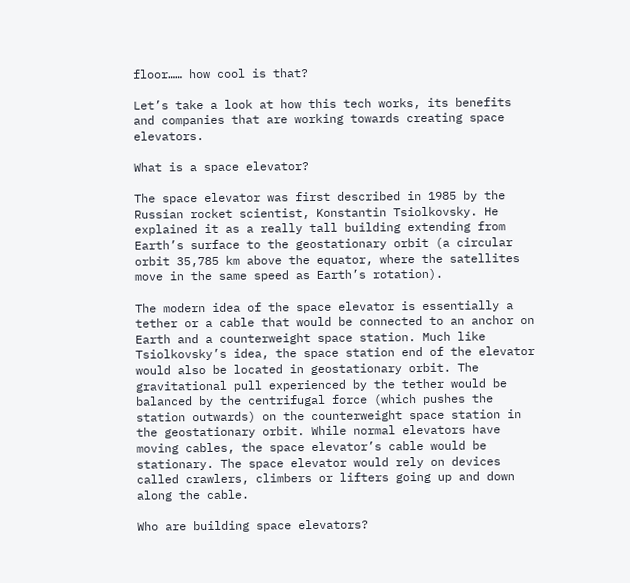floor…… how cool is that?

Let’s take a look at how this tech works, its benefits and companies that are working towards creating space elevators.

What is a space elevator?

The space elevator was first described in 1985 by the Russian rocket scientist, Konstantin Tsiolkovsky. He explained it as a really tall building extending from Earth’s surface to the geostationary orbit (a circular orbit 35,785 km above the equator, where the satellites move in the same speed as Earth’s rotation).

The modern idea of the space elevator is essentially a tether or a cable that would be connected to an anchor on Earth and a counterweight space station. Much like Tsiolkovsky’s idea, the space station end of the elevator would also be located in geostationary orbit. The gravitational pull experienced by the tether would be balanced by the centrifugal force (which pushes the station outwards) on the counterweight space station in the geostationary orbit. While normal elevators have moving cables, the space elevator’s cable would be stationary. The space elevator would rely on devices called crawlers, climbers or lifters going up and down along the cable.

Who are building space elevators?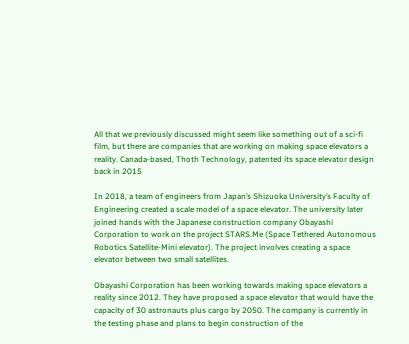All that we previously discussed might seem like something out of a sci-fi film, but there are companies that are working on making space elevators a reality. Canada-based, Thoth Technology, patented its space elevator design back in 2015

In 2018, a team of engineers from Japan’s Shizuoka University’s Faculty of Engineering created a scale model of a space elevator. The university later joined hands with the Japanese construction company Obayashi Corporation to work on the project STARS.Me (Space Tethered Autonomous Robotics Satellite-Mini elevator). The project involves creating a space elevator between two small satellites.

Obayashi Corporation has been working towards making space elevators a reality since 2012. They have proposed a space elevator that would have the capacity of 30 astronauts plus cargo by 2050. The company is currently in the testing phase and plans to begin construction of the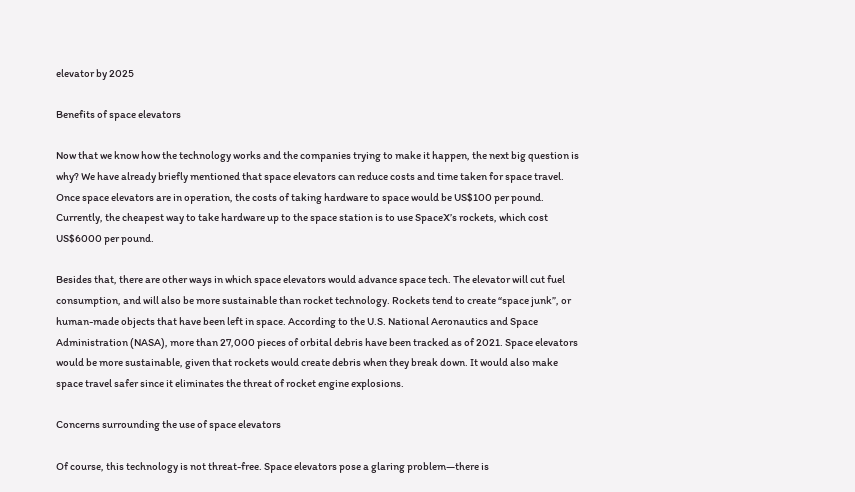elevator by 2025

Benefits of space elevators

Now that we know how the technology works and the companies trying to make it happen, the next big question is why? We have already briefly mentioned that space elevators can reduce costs and time taken for space travel. Once space elevators are in operation, the costs of taking hardware to space would be US$100 per pound. Currently, the cheapest way to take hardware up to the space station is to use SpaceX’s rockets, which cost US$6000 per pound.

Besides that, there are other ways in which space elevators would advance space tech. The elevator will cut fuel consumption, and will also be more sustainable than rocket technology. Rockets tend to create “space junk”, or human-made objects that have been left in space. According to the U.S. National Aeronautics and Space Administration (NASA), more than 27,000 pieces of orbital debris have been tracked as of 2021. Space elevators would be more sustainable, given that rockets would create debris when they break down. It would also make space travel safer since it eliminates the threat of rocket engine explosions.

Concerns surrounding the use of space elevators

Of course, this technology is not threat-free. Space elevators pose a glaring problem—there is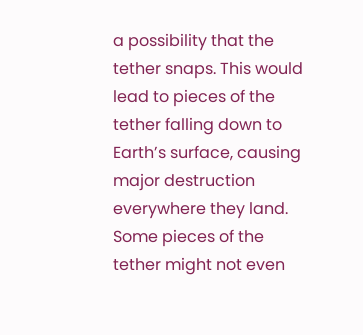a possibility that the tether snaps. This would lead to pieces of the tether falling down to Earth’s surface, causing major destruction everywhere they land. Some pieces of the tether might not even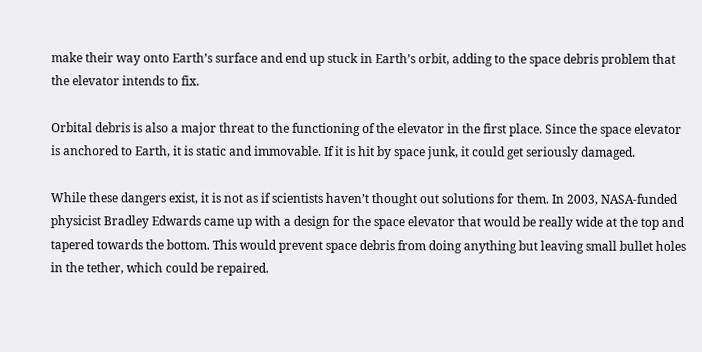make their way onto Earth’s surface and end up stuck in Earth’s orbit, adding to the space debris problem that the elevator intends to fix.

Orbital debris is also a major threat to the functioning of the elevator in the first place. Since the space elevator is anchored to Earth, it is static and immovable. If it is hit by space junk, it could get seriously damaged.

While these dangers exist, it is not as if scientists haven’t thought out solutions for them. In 2003, NASA-funded physicist Bradley Edwards came up with a design for the space elevator that would be really wide at the top and tapered towards the bottom. This would prevent space debris from doing anything but leaving small bullet holes in the tether, which could be repaired.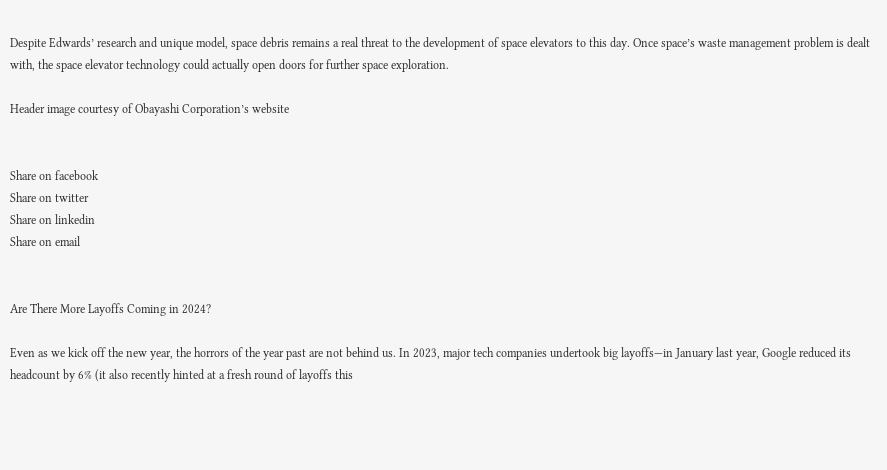Despite Edwards’ research and unique model, space debris remains a real threat to the development of space elevators to this day. Once space’s waste management problem is dealt with, the space elevator technology could actually open doors for further space exploration.

Header image courtesy of Obayashi Corporation’s website


Share on facebook
Share on twitter
Share on linkedin
Share on email


Are There More Layoffs Coming in 2024?

Even as we kick off the new year, the horrors of the year past are not behind us. In 2023, major tech companies undertook big layoffs—in January last year, Google reduced its headcount by 6% (it also recently hinted at a fresh round of layoffs this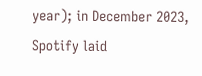year); in December 2023, Spotify laid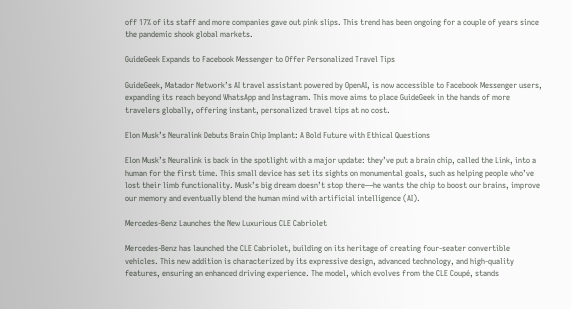off 17% of its staff and more companies gave out pink slips. This trend has been ongoing for a couple of years since the pandemic shook global markets.

GuideGeek Expands to Facebook Messenger to Offer Personalized Travel Tips

GuideGeek, Matador Network’s AI travel assistant powered by OpenAI, is now accessible to Facebook Messenger users, expanding its reach beyond WhatsApp and Instagram. This move aims to place GuideGeek in the hands of more travelers globally, offering instant, personalized travel tips at no cost.

Elon Musk’s Neuralink Debuts Brain Chip Implant: A Bold Future with Ethical Questions

Elon Musk’s Neuralink is back in the spotlight with a major update: they’ve put a brain chip, called the Link, into a human for the first time. This small device has set its sights on monumental goals, such as helping people who’ve lost their limb functionality. Musk’s big dream doesn’t stop there—he wants the chip to boost our brains, improve our memory and eventually blend the human mind with artificial intelligence (AI).

Mercedes-Benz Launches the New Luxurious CLE Cabriolet

Mercedes-Benz has launched the CLE Cabriolet, building on its heritage of creating four-seater convertible vehicles. This new addition is characterized by its expressive design, advanced technology, and high-quality features, ensuring an enhanced driving experience. The model, which evolves from the CLE Coupé, stands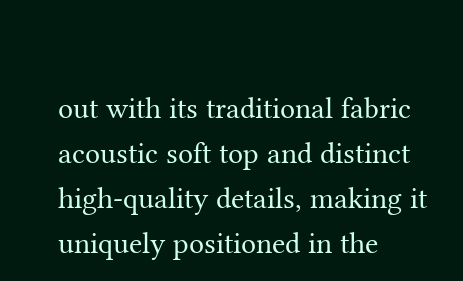out with its traditional fabric acoustic soft top and distinct high-quality details, making it uniquely positioned in the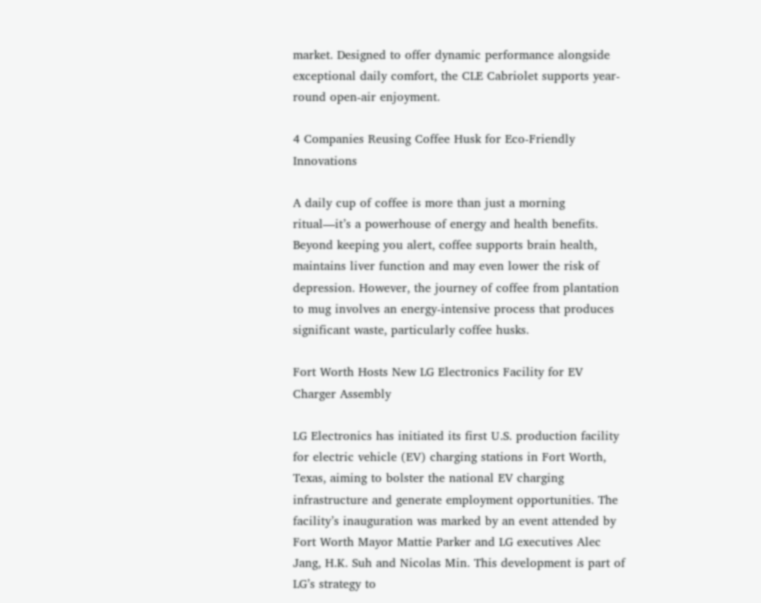market. Designed to offer dynamic performance alongside exceptional daily comfort, the CLE Cabriolet supports year-round open-air enjoyment.

4 Companies Reusing Coffee Husk for Eco-Friendly Innovations

A daily cup of coffee is more than just a morning ritual—it’s a powerhouse of energy and health benefits. Beyond keeping you alert, coffee supports brain health, maintains liver function and may even lower the risk of depression. However, the journey of coffee from plantation to mug involves an energy-intensive process that produces significant waste, particularly coffee husks.

Fort Worth Hosts New LG Electronics Facility for EV Charger Assembly

LG Electronics has initiated its first U.S. production facility for electric vehicle (EV) charging stations in Fort Worth, Texas, aiming to bolster the national EV charging infrastructure and generate employment opportunities. The facility’s inauguration was marked by an event attended by Fort Worth Mayor Mattie Parker and LG executives Alec Jang, H.K. Suh and Nicolas Min. This development is part of LG’s strategy to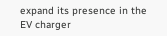expand its presence in the EV charger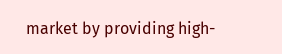market by providing high-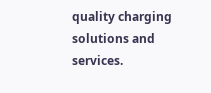quality charging solutions and services.